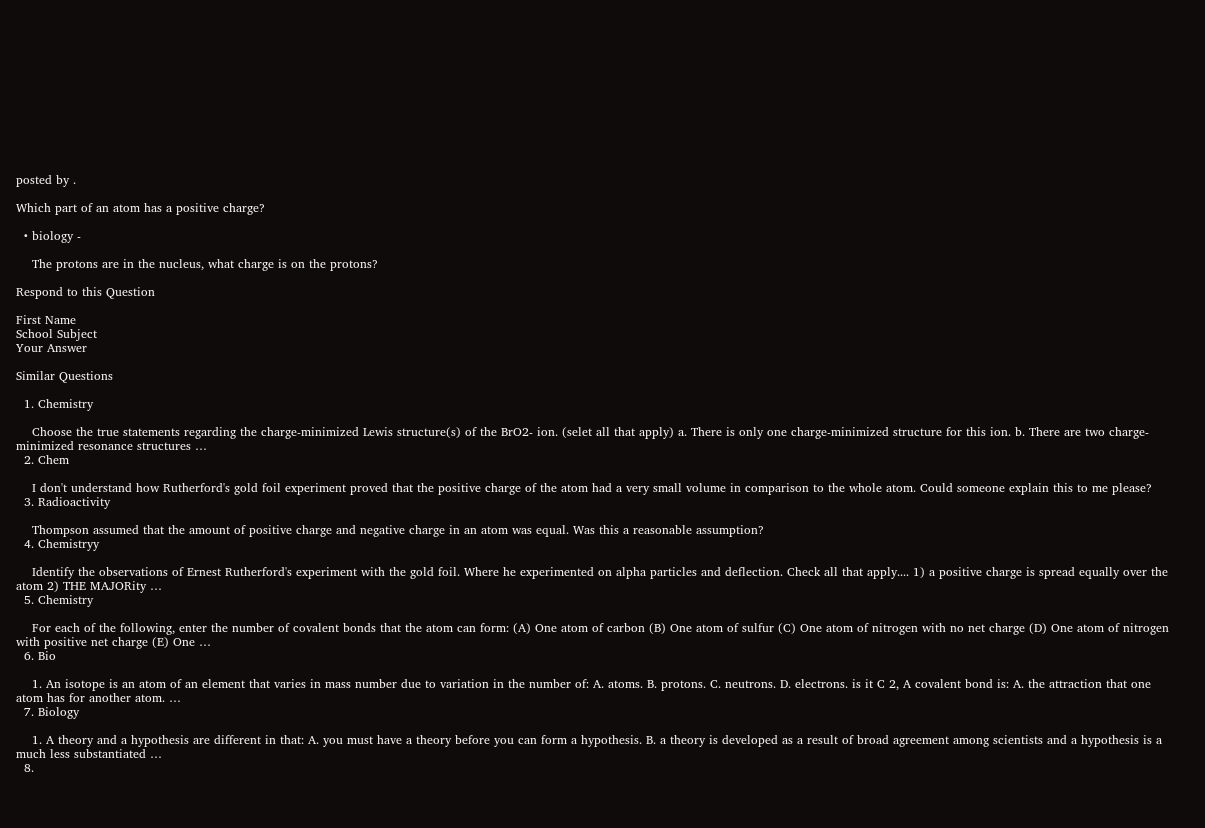posted by .

Which part of an atom has a positive charge?

  • biology -

    The protons are in the nucleus, what charge is on the protons?

Respond to this Question

First Name
School Subject
Your Answer

Similar Questions

  1. Chemistry

    Choose the true statements regarding the charge-minimized Lewis structure(s) of the BrO2- ion. (selet all that apply) a. There is only one charge-minimized structure for this ion. b. There are two charge-minimized resonance structures …
  2. Chem

    I don't understand how Rutherford's gold foil experiment proved that the positive charge of the atom had a very small volume in comparison to the whole atom. Could someone explain this to me please?
  3. Radioactivity

    Thompson assumed that the amount of positive charge and negative charge in an atom was equal. Was this a reasonable assumption?
  4. Chemistryy

    Identify the observations of Ernest Rutherford's experiment with the gold foil. Where he experimented on alpha particles and deflection. Check all that apply.... 1) a positive charge is spread equally over the atom 2) THE MAJORity …
  5. Chemistry

    For each of the following, enter the number of covalent bonds that the atom can form: (A) One atom of carbon (B) One atom of sulfur (C) One atom of nitrogen with no net charge (D) One atom of nitrogen with positive net charge (E) One …
  6. Bio

    1. An isotope is an atom of an element that varies in mass number due to variation in the number of: A. atoms. B. protons. C. neutrons. D. electrons. is it C 2, A covalent bond is: A. the attraction that one atom has for another atom. …
  7. Biology

    1. A theory and a hypothesis are different in that: A. you must have a theory before you can form a hypothesis. B. a theory is developed as a result of broad agreement among scientists and a hypothesis is a much less substantiated …
  8.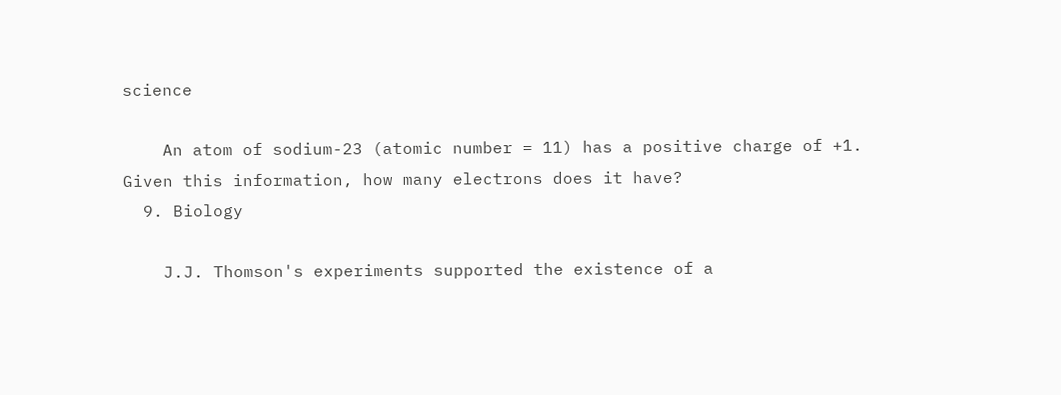science

    An atom of sodium-23 (atomic number = 11) has a positive charge of +1. Given this information, how many electrons does it have?
  9. Biology

    J.J. Thomson's experiments supported the existence of a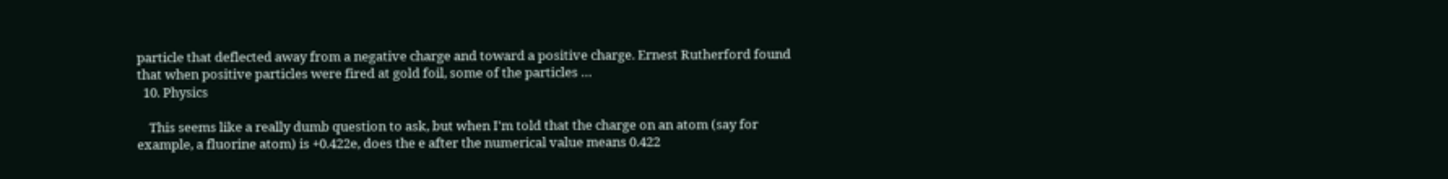particle that deflected away from a negative charge and toward a positive charge. Ernest Rutherford found that when positive particles were fired at gold foil, some of the particles …
  10. Physics

    This seems like a really dumb question to ask, but when I'm told that the charge on an atom (say for example, a fluorine atom) is +0.422e, does the e after the numerical value means 0.422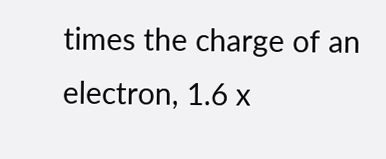times the charge of an electron, 1.6 x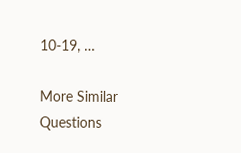10-19, …

More Similar Questions